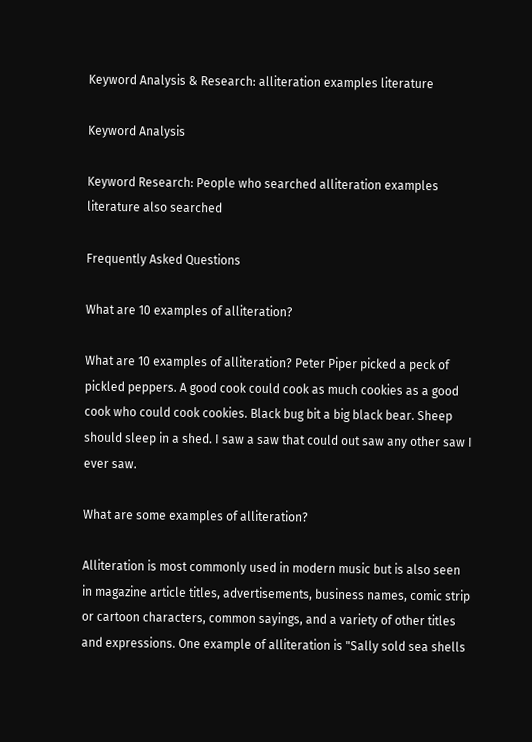Keyword Analysis & Research: alliteration examples literature

Keyword Analysis

Keyword Research: People who searched alliteration examples literature also searched

Frequently Asked Questions

What are 10 examples of alliteration?

What are 10 examples of alliteration? Peter Piper picked a peck of pickled peppers. A good cook could cook as much cookies as a good cook who could cook cookies. Black bug bit a big black bear. Sheep should sleep in a shed. I saw a saw that could out saw any other saw I ever saw.

What are some examples of alliteration?

Alliteration is most commonly used in modern music but is also seen in magazine article titles, advertisements, business names, comic strip or cartoon characters, common sayings, and a variety of other titles and expressions. One example of alliteration is "Sally sold sea shells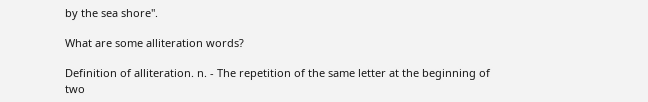by the sea shore".

What are some alliteration words?

Definition of alliteration. n. - The repetition of the same letter at the beginning of two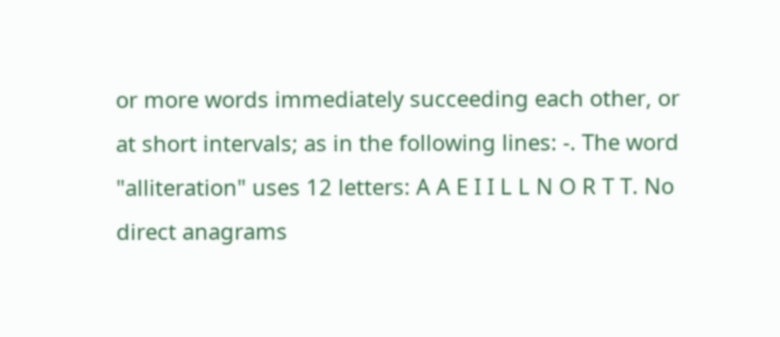or more words immediately succeeding each other, or at short intervals; as in the following lines: -. The word "alliteration" uses 12 letters: A A E I I L L N O R T T. No direct anagrams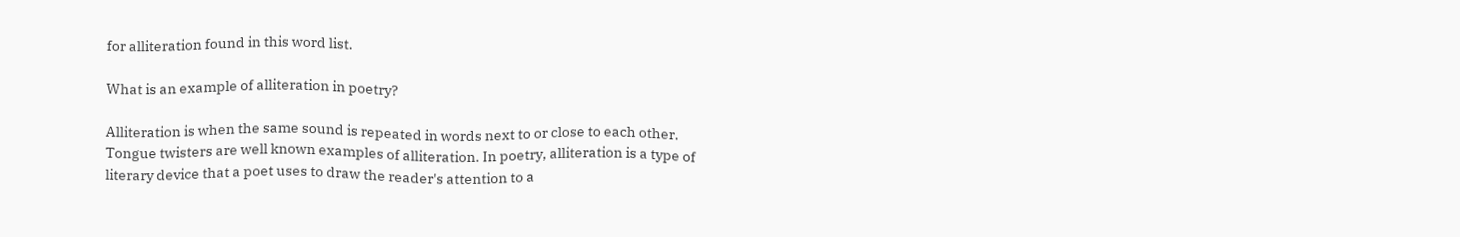for alliteration found in this word list.

What is an example of alliteration in poetry?

Alliteration is when the same sound is repeated in words next to or close to each other. Tongue twisters are well known examples of alliteration. In poetry, alliteration is a type of literary device that a poet uses to draw the reader's attention to a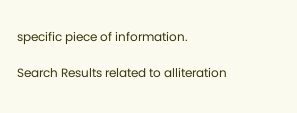specific piece of information.

Search Results related to alliteration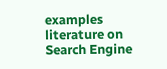examples literature on Search Engine